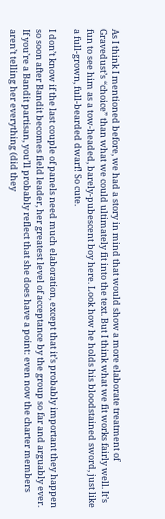As I think I mentioned before, we had a story in mind that would show a more elaborate treatment of Gravedust’s “choice” than what we could ultimately fit into the text. But I think what we fit works fairly well. It’s fun to see him as a tow-headed, barely-pubescent boy here. Look how he holds his bloodstained sword, just like a full-grown, full-bearded dwarf! So cute.

I don’t know if the last couple of panels need much elaboration, except that it’s probably important they happen so soon after Bandit becomes field leader, her greatest level of acceptance by the group so far and arguably ever. If you’re a Bandit partisan, you’ll probably reflect that she does have a point: even now the charter members aren’t telling her everything (did they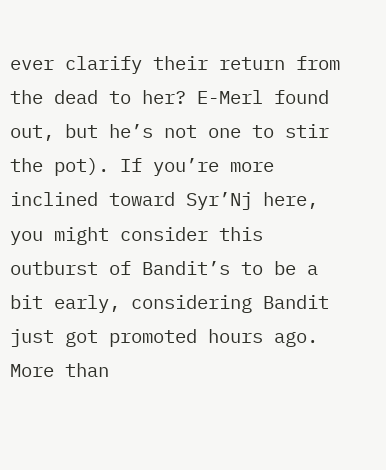ever clarify their return from the dead to her? E-Merl found out, but he’s not one to stir the pot). If you’re more inclined toward Syr’Nj here, you might consider this outburst of Bandit’s to be a bit early, considering Bandit just got promoted hours ago. More than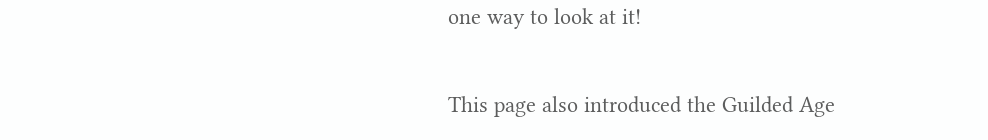one way to look at it!

This page also introduced the Guilded Age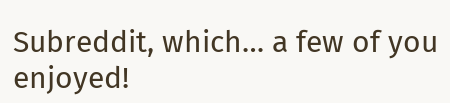Subreddit, which… a few of you enjoyed!